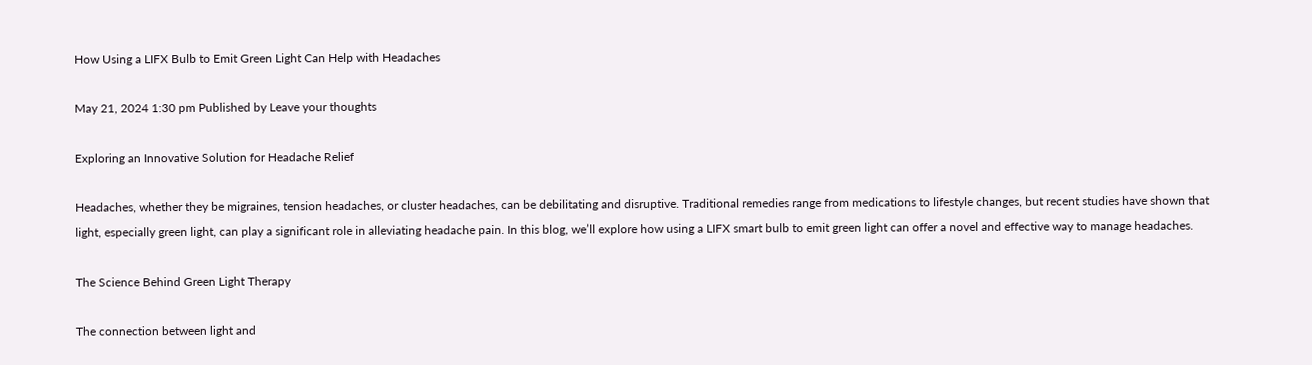How Using a LIFX Bulb to Emit Green Light Can Help with Headaches

May 21, 2024 1:30 pm Published by Leave your thoughts

Exploring an Innovative Solution for Headache Relief

Headaches, whether they be migraines, tension headaches, or cluster headaches, can be debilitating and disruptive. Traditional remedies range from medications to lifestyle changes, but recent studies have shown that light, especially green light, can play a significant role in alleviating headache pain. In this blog, we’ll explore how using a LIFX smart bulb to emit green light can offer a novel and effective way to manage headaches.

The Science Behind Green Light Therapy

The connection between light and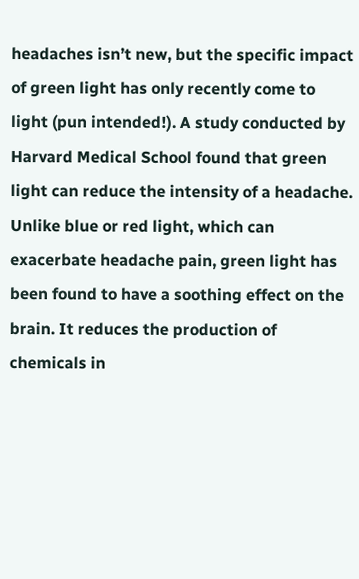headaches isn’t new, but the specific impact of green light has only recently come to light (pun intended!). A study conducted by Harvard Medical School found that green light can reduce the intensity of a headache. Unlike blue or red light, which can exacerbate headache pain, green light has been found to have a soothing effect on the brain. It reduces the production of chemicals in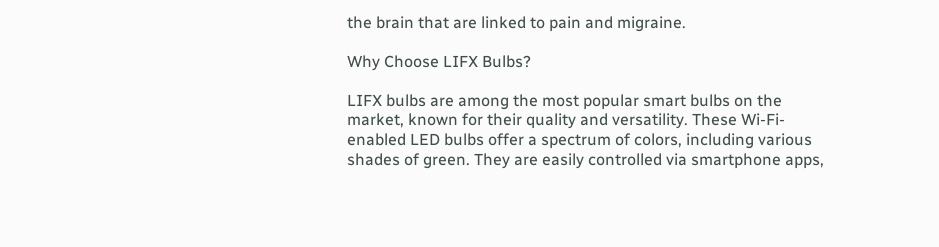the brain that are linked to pain and migraine.

Why Choose LIFX Bulbs?

LIFX bulbs are among the most popular smart bulbs on the market, known for their quality and versatility. These Wi-Fi-enabled LED bulbs offer a spectrum of colors, including various shades of green. They are easily controlled via smartphone apps,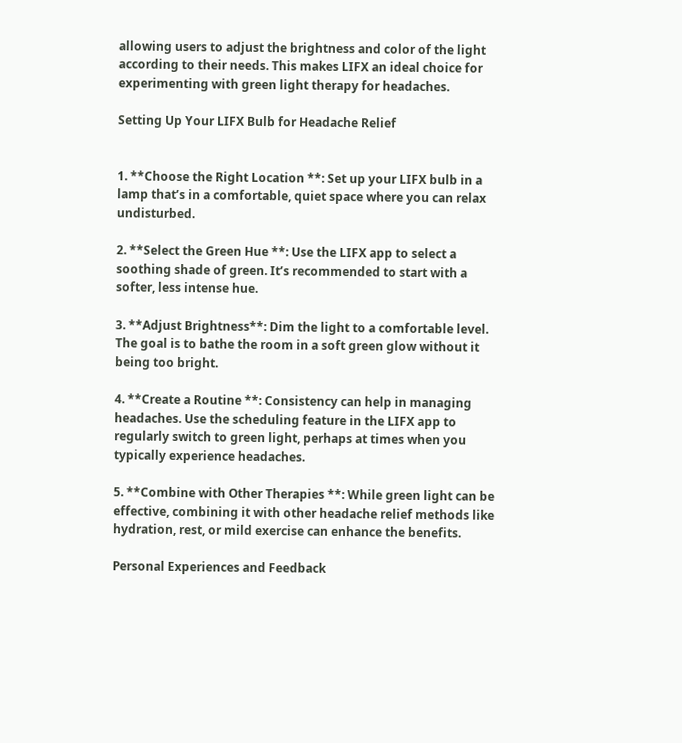allowing users to adjust the brightness and color of the light according to their needs. This makes LIFX an ideal choice for experimenting with green light therapy for headaches.

Setting Up Your LIFX Bulb for Headache Relief


1. **Choose the Right Location **: Set up your LIFX bulb in a lamp that’s in a comfortable, quiet space where you can relax undisturbed.

2. **Select the Green Hue **: Use the LIFX app to select a soothing shade of green. It’s recommended to start with a softer, less intense hue.

3. **Adjust Brightness**: Dim the light to a comfortable level. The goal is to bathe the room in a soft green glow without it being too bright.

4. **Create a Routine **: Consistency can help in managing headaches. Use the scheduling feature in the LIFX app to regularly switch to green light, perhaps at times when you typically experience headaches.

5. **Combine with Other Therapies **: While green light can be effective, combining it with other headache relief methods like hydration, rest, or mild exercise can enhance the benefits.

Personal Experiences and Feedback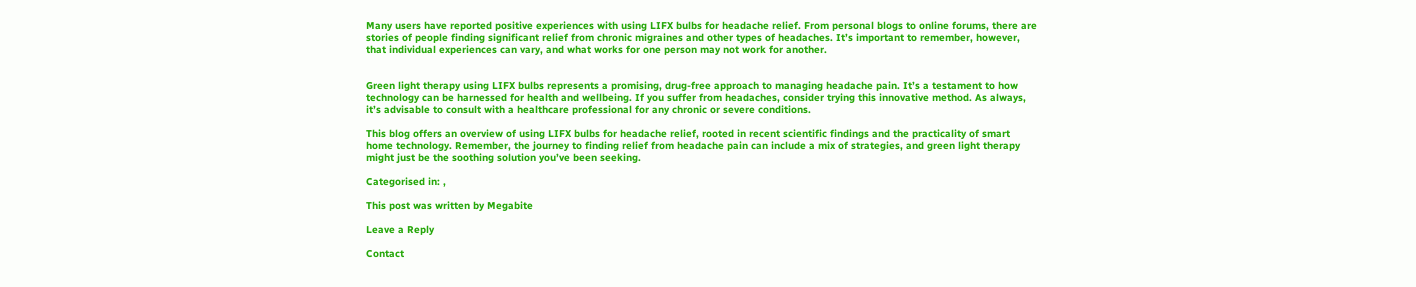Many users have reported positive experiences with using LIFX bulbs for headache relief. From personal blogs to online forums, there are stories of people finding significant relief from chronic migraines and other types of headaches. It’s important to remember, however, that individual experiences can vary, and what works for one person may not work for another.


Green light therapy using LIFX bulbs represents a promising, drug-free approach to managing headache pain. It’s a testament to how technology can be harnessed for health and wellbeing. If you suffer from headaches, consider trying this innovative method. As always, it’s advisable to consult with a healthcare professional for any chronic or severe conditions.

This blog offers an overview of using LIFX bulbs for headache relief, rooted in recent scientific findings and the practicality of smart home technology. Remember, the journey to finding relief from headache pain can include a mix of strategies, and green light therapy might just be the soothing solution you’ve been seeking.

Categorised in: ,

This post was written by Megabite

Leave a Reply

Contact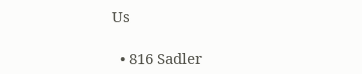Us

  • 816 Sadler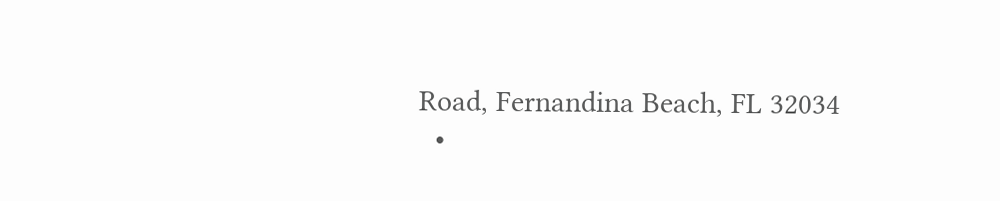Road, Fernandina Beach, FL 32034
  •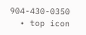904-430-0350
  • top icon